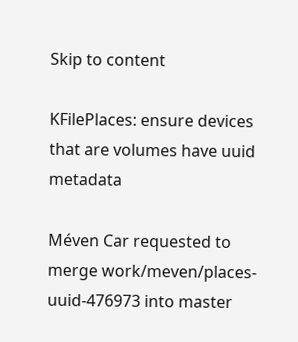Skip to content

KFilePlaces: ensure devices that are volumes have uuid metadata

Méven Car requested to merge work/meven/places-uuid-476973 into master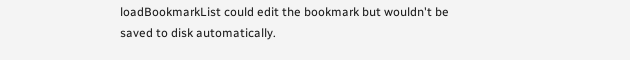loadBookmarkList could edit the bookmark but wouldn't be saved to disk automatically.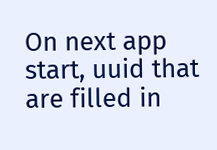On next app start, uuid that are filled in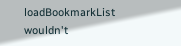loadBookmarkList wouldn't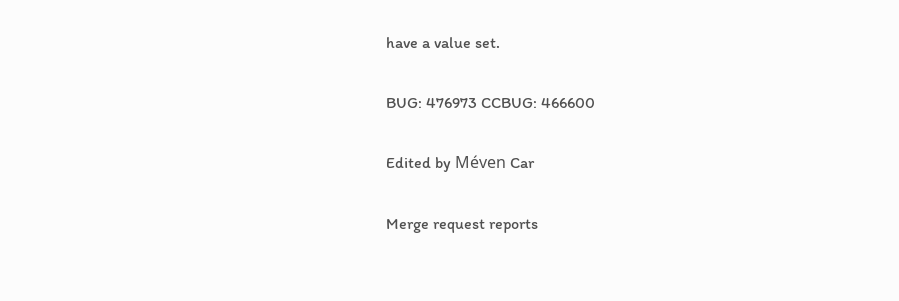have a value set.

BUG: 476973 CCBUG: 466600

Edited by Méven Car

Merge request reports